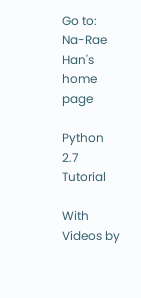Go to: Na-Rae Han's home page

Python 2.7 Tutorial

With Videos by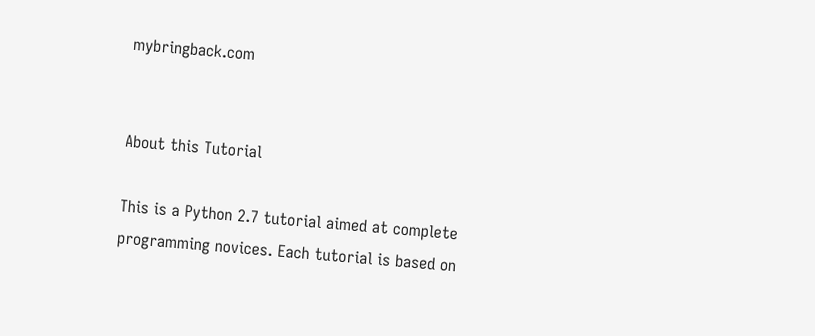mybringback.com


About this Tutorial

This is a Python 2.7 tutorial aimed at complete programming novices. Each tutorial is based on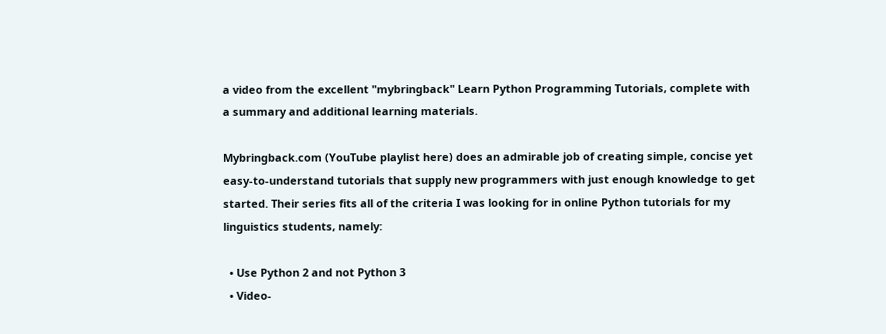a video from the excellent "mybringback" Learn Python Programming Tutorials, complete with a summary and additional learning materials.

Mybringback.com (YouTube playlist here) does an admirable job of creating simple, concise yet easy-to-understand tutorials that supply new programmers with just enough knowledge to get started. Their series fits all of the criteria I was looking for in online Python tutorials for my linguistics students, namely:

  • Use Python 2 and not Python 3
  • Video-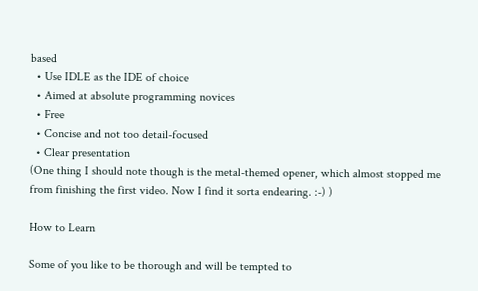based
  • Use IDLE as the IDE of choice
  • Aimed at absolute programming novices
  • Free
  • Concise and not too detail-focused
  • Clear presentation
(One thing I should note though is the metal-themed opener, which almost stopped me from finishing the first video. Now I find it sorta endearing. :-) )

How to Learn

Some of you like to be thorough and will be tempted to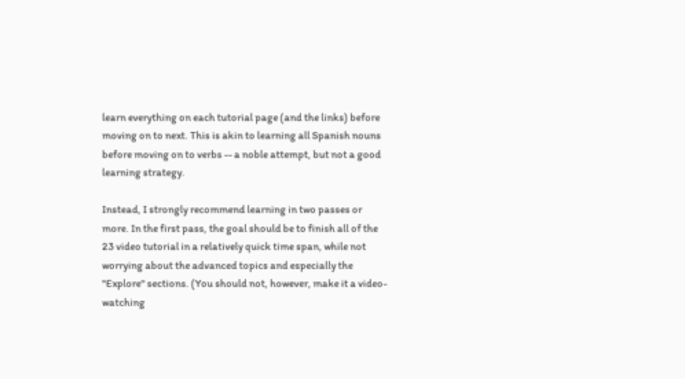learn everything on each tutorial page (and the links) before moving on to next. This is akin to learning all Spanish nouns before moving on to verbs -- a noble attempt, but not a good learning strategy.

Instead, I strongly recommend learning in two passes or more. In the first pass, the goal should be to finish all of the 23 video tutorial in a relatively quick time span, while not worrying about the advanced topics and especially the "Explore" sections. (You should not, however, make it a video-watching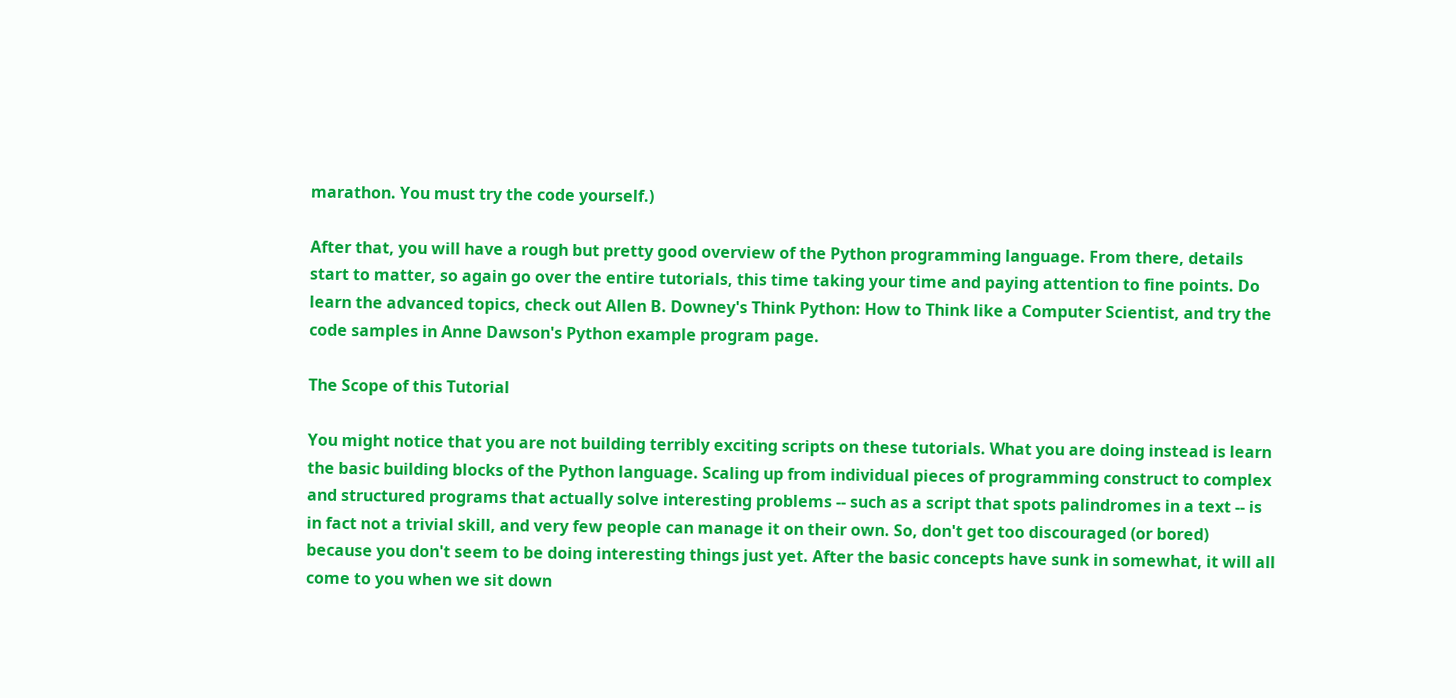marathon. You must try the code yourself.)

After that, you will have a rough but pretty good overview of the Python programming language. From there, details start to matter, so again go over the entire tutorials, this time taking your time and paying attention to fine points. Do learn the advanced topics, check out Allen B. Downey's Think Python: How to Think like a Computer Scientist, and try the code samples in Anne Dawson's Python example program page.

The Scope of this Tutorial

You might notice that you are not building terribly exciting scripts on these tutorials. What you are doing instead is learn the basic building blocks of the Python language. Scaling up from individual pieces of programming construct to complex and structured programs that actually solve interesting problems -- such as a script that spots palindromes in a text -- is in fact not a trivial skill, and very few people can manage it on their own. So, don't get too discouraged (or bored) because you don't seem to be doing interesting things just yet. After the basic concepts have sunk in somewhat, it will all come to you when we sit down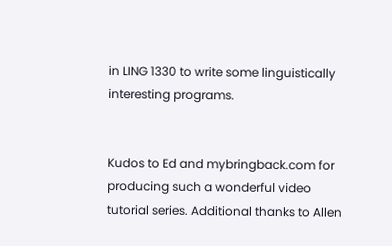in LING 1330 to write some linguistically interesting programs.


Kudos to Ed and mybringback.com for producing such a wonderful video tutorial series. Additional thanks to Allen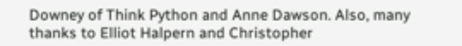Downey of Think Python and Anne Dawson. Also, many thanks to Elliot Halpern and Christopher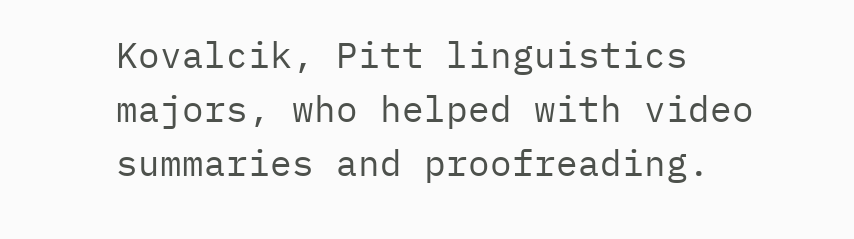Kovalcik, Pitt linguistics majors, who helped with video summaries and proofreading.